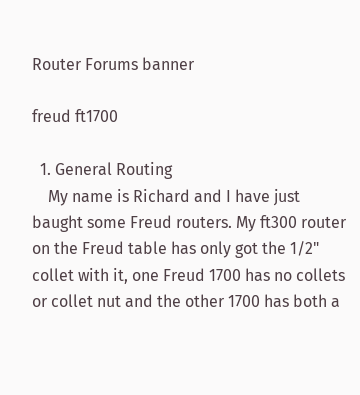Router Forums banner

freud ft1700

  1. General Routing
    My name is Richard and I have just baught some Freud routers. My ft300 router on the Freud table has only got the 1/2" collet with it, one Freud 1700 has no collets or collet nut and the other 1700 has both a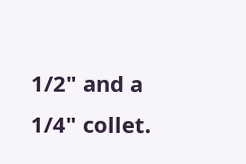1/2" and a 1/4" collet.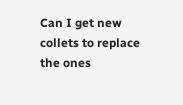Can I get new collets to replace the ones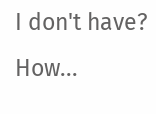I don't have? How...